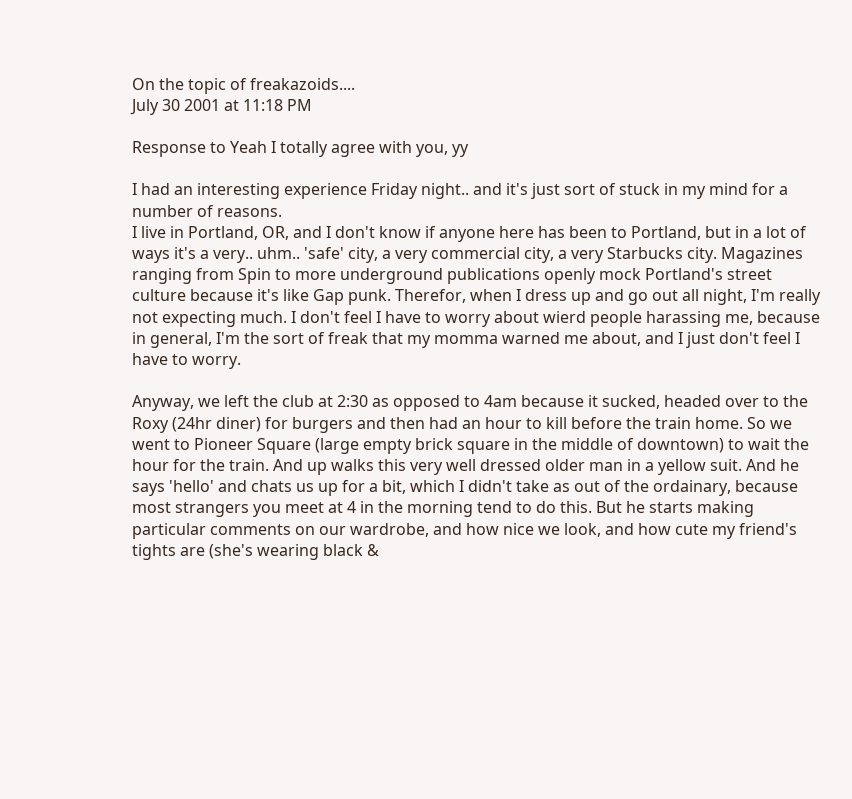On the topic of freakazoids....
July 30 2001 at 11:18 PM

Response to Yeah I totally agree with you, yy

I had an interesting experience Friday night.. and it's just sort of stuck in my mind for a number of reasons.
I live in Portland, OR, and I don't know if anyone here has been to Portland, but in a lot of ways it's a very.. uhm.. 'safe' city, a very commercial city, a very Starbucks city. Magazines ranging from Spin to more underground publications openly mock Portland's street culture because it's like Gap punk. Therefor, when I dress up and go out all night, I'm really not expecting much. I don't feel I have to worry about wierd people harassing me, because in general, I'm the sort of freak that my momma warned me about, and I just don't feel I have to worry.

Anyway, we left the club at 2:30 as opposed to 4am because it sucked, headed over to the Roxy (24hr diner) for burgers and then had an hour to kill before the train home. So we went to Pioneer Square (large empty brick square in the middle of downtown) to wait the hour for the train. And up walks this very well dressed older man in a yellow suit. And he says 'hello' and chats us up for a bit, which I didn't take as out of the ordainary, because most strangers you meet at 4 in the morning tend to do this. But he starts making particular comments on our wardrobe, and how nice we look, and how cute my friend's tights are (she's wearing black &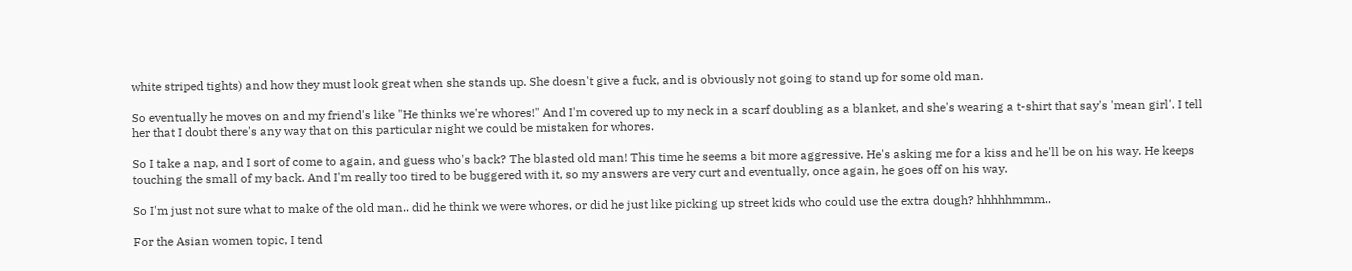white striped tights) and how they must look great when she stands up. She doesn't give a fuck, and is obviously not going to stand up for some old man.

So eventually he moves on and my friend's like "He thinks we're whores!" And I'm covered up to my neck in a scarf doubling as a blanket, and she's wearing a t-shirt that say's 'mean girl'. I tell her that I doubt there's any way that on this particular night we could be mistaken for whores.

So I take a nap, and I sort of come to again, and guess who's back? The blasted old man! This time he seems a bit more aggressive. He's asking me for a kiss and he'll be on his way. He keeps touching the small of my back. And I'm really too tired to be buggered with it, so my answers are very curt and eventually, once again, he goes off on his way.

So I'm just not sure what to make of the old man.. did he think we were whores, or did he just like picking up street kids who could use the extra dough? hhhhhmmm..

For the Asian women topic, I tend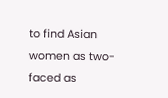to find Asian women as two-faced as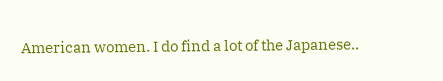American women. I do find a lot of the Japanese..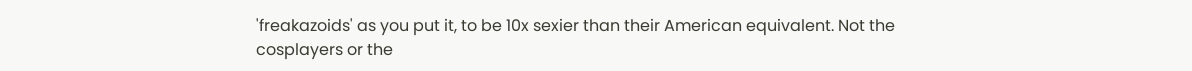'freakazoids' as you put it, to be 10x sexier than their American equivalent. Not the cosplayers or the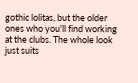gothic lolitas, but the older ones who you'll find working at the clubs. The whole look just suits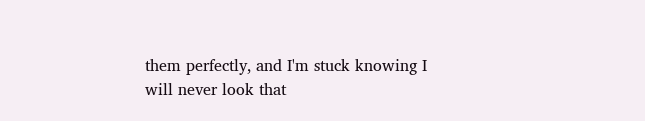them perfectly, and I'm stuck knowing I will never look that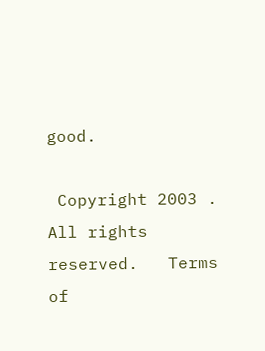good.

 Copyright 2003 . All rights reserved.   Terms of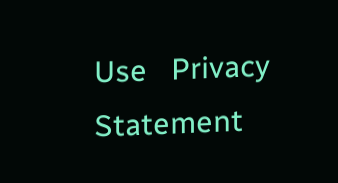Use   Privacy Statement